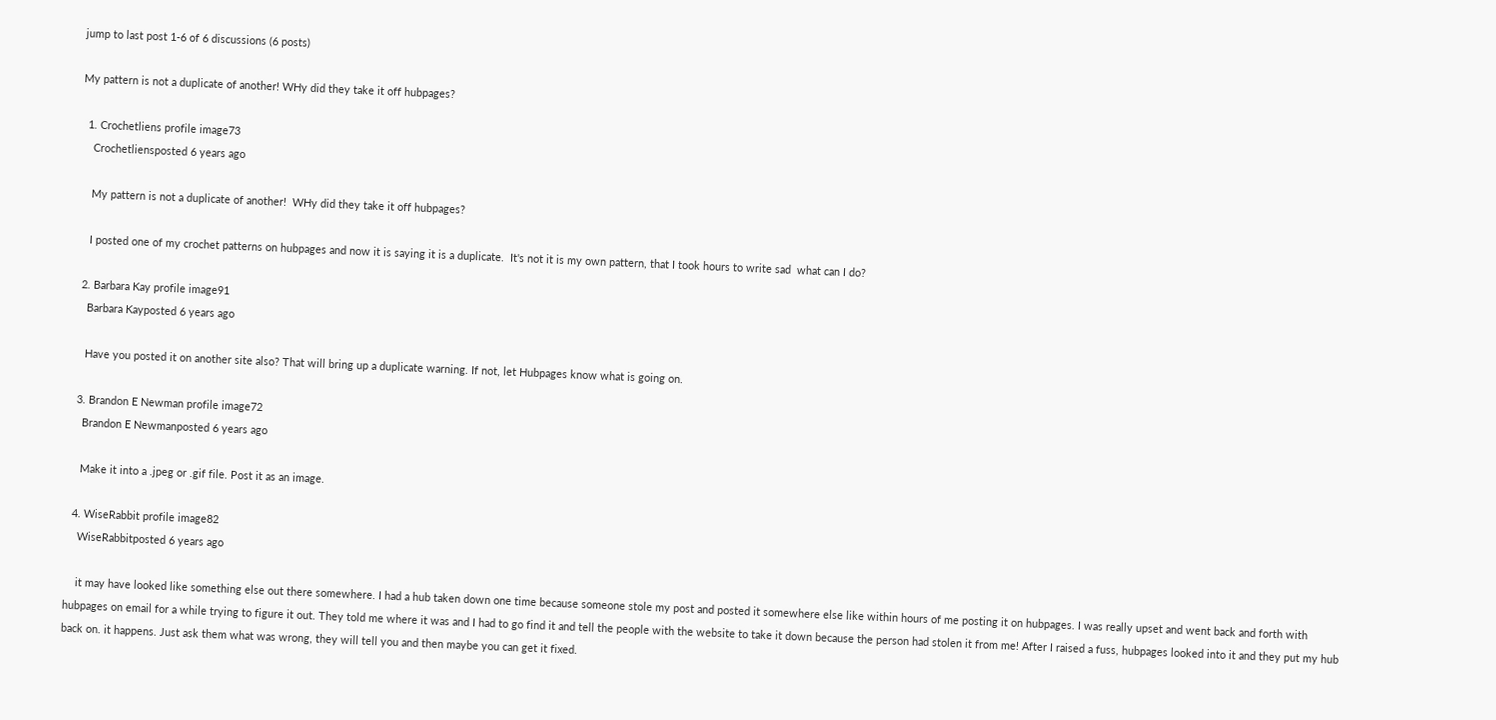jump to last post 1-6 of 6 discussions (6 posts)

My pattern is not a duplicate of another! WHy did they take it off hubpages?

  1. Crochetliens profile image73
    Crochetliensposted 6 years ago

    My pattern is not a duplicate of another!  WHy did they take it off hubpages?

    I posted one of my crochet patterns on hubpages and now it is saying it is a duplicate.  It's not it is my own pattern, that I took hours to write sad  what can I do?

  2. Barbara Kay profile image91
    Barbara Kayposted 6 years ago

    Have you posted it on another site also? That will bring up a duplicate warning. If not, let Hubpages know what is going on.

  3. Brandon E Newman profile image72
    Brandon E Newmanposted 6 years ago

    Make it into a .jpeg or .gif file. Post it as an image.

  4. WiseRabbit profile image82
    WiseRabbitposted 6 years ago

    it may have looked like something else out there somewhere. I had a hub taken down one time because someone stole my post and posted it somewhere else like within hours of me posting it on hubpages. I was really upset and went back and forth with hubpages on email for a while trying to figure it out. They told me where it was and I had to go find it and tell the people with the website to take it down because the person had stolen it from me! After I raised a fuss, hubpages looked into it and they put my hub back on. it happens. Just ask them what was wrong, they will tell you and then maybe you can get it fixed.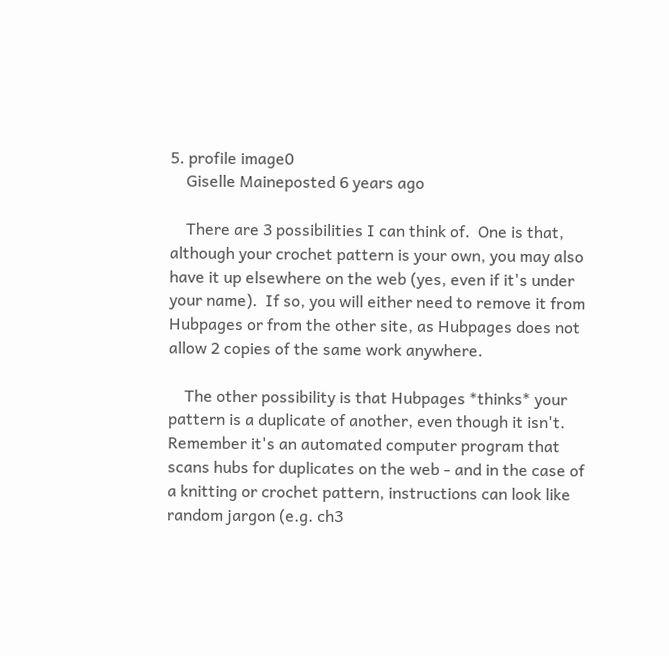5. profile image0
    Giselle Maineposted 6 years ago

    There are 3 possibilities I can think of.  One is that, although your crochet pattern is your own, you may also have it up elsewhere on the web (yes, even if it's under your name).  If so, you will either need to remove it from Hubpages or from the other site, as Hubpages does not allow 2 copies of the same work anywhere.

    The other possibility is that Hubpages *thinks* your pattern is a duplicate of another, even though it isn't.  Remember it's an automated computer program that scans hubs for duplicates on the web - and in the case of a knitting or crochet pattern, instructions can look like random jargon (e.g. ch3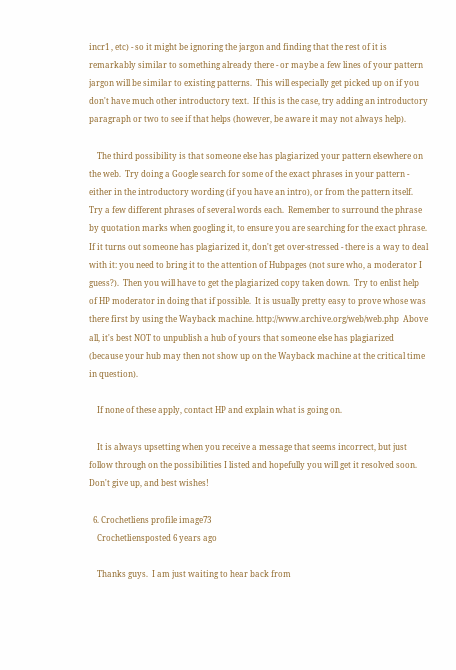incr1 , etc) - so it might be ignoring the jargon and finding that the rest of it is remarkably similar to something already there - or maybe a few lines of your pattern jargon will be similar to existing patterns.  This will especially get picked up on if you don't have much other introductory text.  If this is the case, try adding an introductory paragraph or two to see if that helps (however, be aware it may not always help).

    The third possibility is that someone else has plagiarized your pattern elsewhere on the web.  Try doing a Google search for some of the exact phrases in your pattern - either in the introductory wording (if you have an intro), or from the pattern itself.  Try a few different phrases of several words each.  Remember to surround the phrase by quotation marks when googling it, to ensure you are searching for the exact phrase.  If it turns out someone has plagiarized it, don't get over-stressed - there is a way to deal with it: you need to bring it to the attention of Hubpages (not sure who, a moderator I guess?).  Then you will have to get the plagiarized copy taken down.  Try to enlist help of HP moderator in doing that if possible.  It is usually pretty easy to prove whose was there first by using the Wayback machine. http://www.archive.org/web/web.php  Above all, it's best NOT to unpublish a hub of yours that someone else has plagiarized (because your hub may then not show up on the Wayback machine at the critical time in question).

    If none of these apply, contact HP and explain what is going on.

    It is always upsetting when you receive a message that seems incorrect, but just follow through on the possibilities I listed and hopefully you will get it resolved soon.  Don't give up, and best wishes!

  6. Crochetliens profile image73
    Crochetliensposted 6 years ago

    Thanks guys.  I am just waiting to hear back from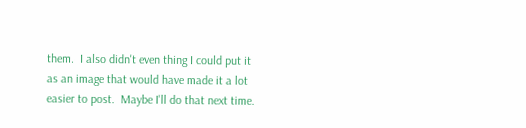them.  I also didn't even thing I could put it as an image that would have made it a lot easier to post.  Maybe I'll do that next time.